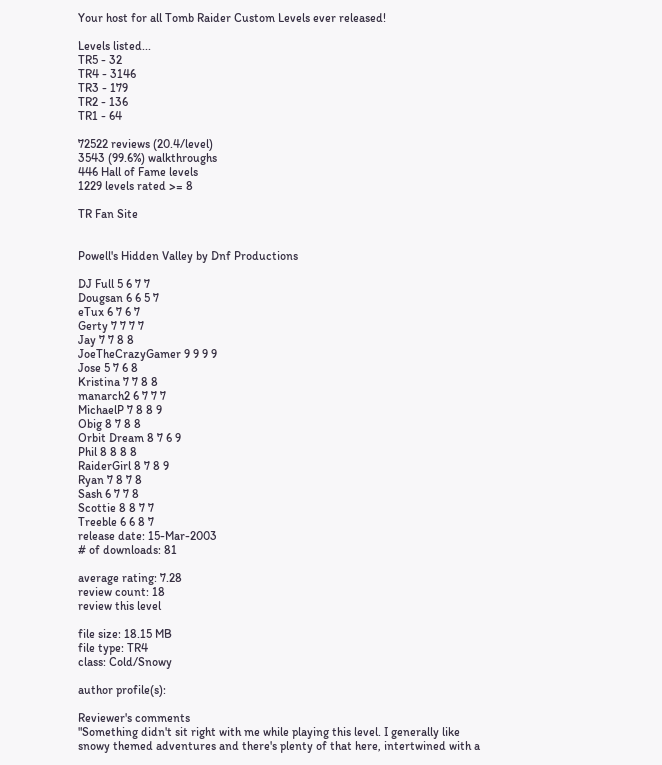Your host for all Tomb Raider Custom Levels ever released!

Levels listed...
TR5 - 32
TR4 - 3146
TR3 - 179
TR2 - 136
TR1 - 64

72522 reviews (20.4/level)
3543 (99.6%) walkthroughs
446 Hall of Fame levels
1229 levels rated >= 8

TR Fan Site


Powell's Hidden Valley by Dnf Productions

DJ Full 5 6 7 7
Dougsan 6 6 5 7
eTux 6 7 6 7
Gerty 7 7 7 7
Jay 7 7 8 8
JoeTheCrazyGamer 9 9 9 9
Jose 5 7 6 8
Kristina 7 7 8 8
manarch2 6 7 7 7
MichaelP 7 8 8 9
Obig 8 7 8 8
Orbit Dream 8 7 6 9
Phil 8 8 8 8
RaiderGirl 8 7 8 9
Ryan 7 8 7 8
Sash 6 7 7 8
Scottie 8 8 7 7
Treeble 6 6 8 7
release date: 15-Mar-2003
# of downloads: 81

average rating: 7.28
review count: 18
review this level

file size: 18.15 MB
file type: TR4
class: Cold/Snowy

author profile(s):

Reviewer's comments
"Something didn't sit right with me while playing this level. I generally like snowy themed adventures and there's plenty of that here, intertwined with a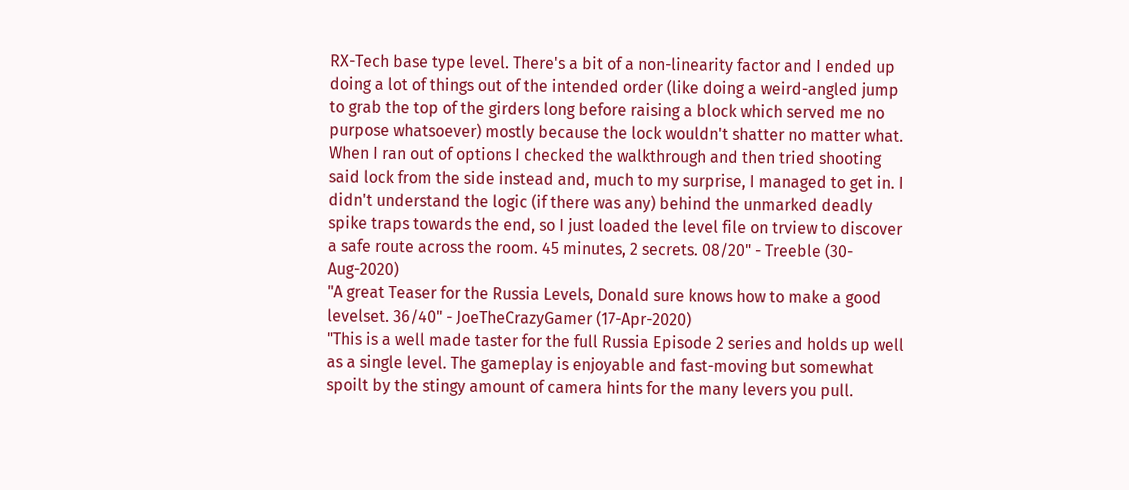RX-Tech base type level. There's a bit of a non-linearity factor and I ended up doing a lot of things out of the intended order (like doing a weird-angled jump to grab the top of the girders long before raising a block which served me no purpose whatsoever) mostly because the lock wouldn't shatter no matter what. When I ran out of options I checked the walkthrough and then tried shooting said lock from the side instead and, much to my surprise, I managed to get in. I didn't understand the logic (if there was any) behind the unmarked deadly spike traps towards the end, so I just loaded the level file on trview to discover a safe route across the room. 45 minutes, 2 secrets. 08/20" - Treeble (30-Aug-2020)
"A great Teaser for the Russia Levels, Donald sure knows how to make a good levelset. 36/40" - JoeTheCrazyGamer (17-Apr-2020)
"This is a well made taster for the full Russia Episode 2 series and holds up well as a single level. The gameplay is enjoyable and fast-moving but somewhat spoilt by the stingy amount of camera hints for the many levers you pull.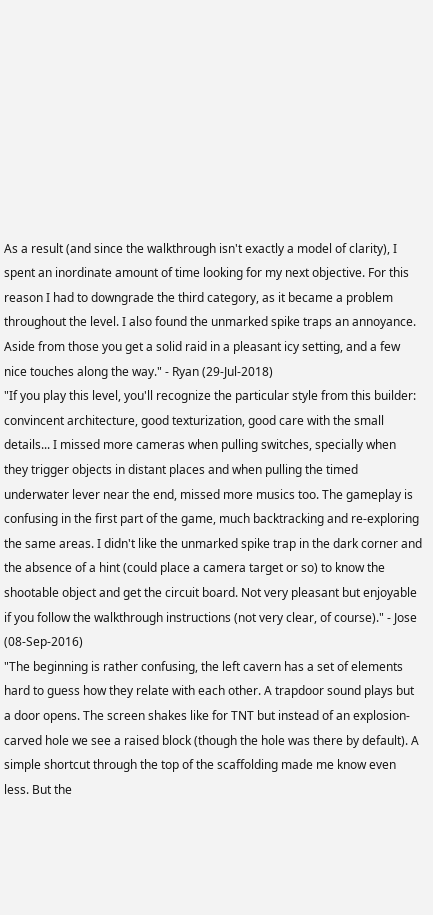As a result (and since the walkthrough isn't exactly a model of clarity), I spent an inordinate amount of time looking for my next objective. For this reason I had to downgrade the third category, as it became a problem throughout the level. I also found the unmarked spike traps an annoyance. Aside from those you get a solid raid in a pleasant icy setting, and a few nice touches along the way." - Ryan (29-Jul-2018)
"If you play this level, you'll recognize the particular style from this builder: convincent architecture, good texturization, good care with the small details... I missed more cameras when pulling switches, specially when they trigger objects in distant places and when pulling the timed underwater lever near the end, missed more musics too. The gameplay is confusing in the first part of the game, much backtracking and re-exploring the same areas. I didn't like the unmarked spike trap in the dark corner and the absence of a hint (could place a camera target or so) to know the shootable object and get the circuit board. Not very pleasant but enjoyable if you follow the walkthrough instructions (not very clear, of course)." - Jose (08-Sep-2016)
"The beginning is rather confusing, the left cavern has a set of elements hard to guess how they relate with each other. A trapdoor sound plays but a door opens. The screen shakes like for TNT but instead of an explosion-carved hole we see a raised block (though the hole was there by default). A simple shortcut through the top of the scaffolding made me know even less. But the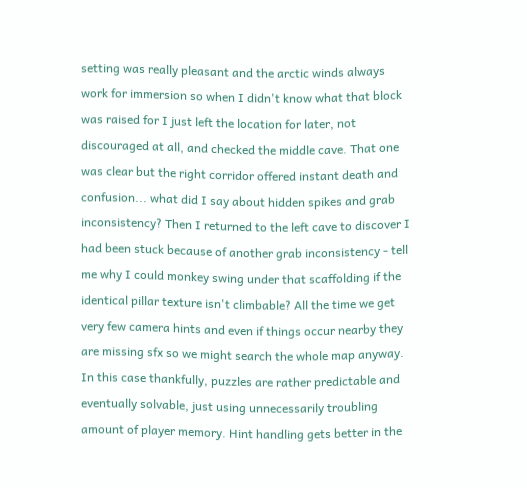setting was really pleasant and the arctic winds always work for immersion so when I didn't know what that block was raised for I just left the location for later, not discouraged at all, and checked the middle cave. That one was clear but the right corridor offered instant death and confusion... what did I say about hidden spikes and grab inconsistency? Then I returned to the left cave to discover I had been stuck because of another grab inconsistency - tell me why I could monkey swing under that scaffolding if the identical pillar texture isn't climbable? All the time we get very few camera hints and even if things occur nearby they are missing sfx so we might search the whole map anyway. In this case thankfully, puzzles are rather predictable and eventually solvable, just using unnecessarily troubling amount of player memory. Hint handling gets better in the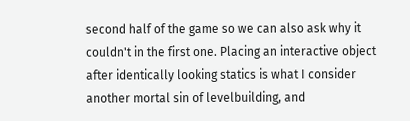second half of the game so we can also ask why it couldn't in the first one. Placing an interactive object after identically looking statics is what I consider another mortal sin of levelbuilding, and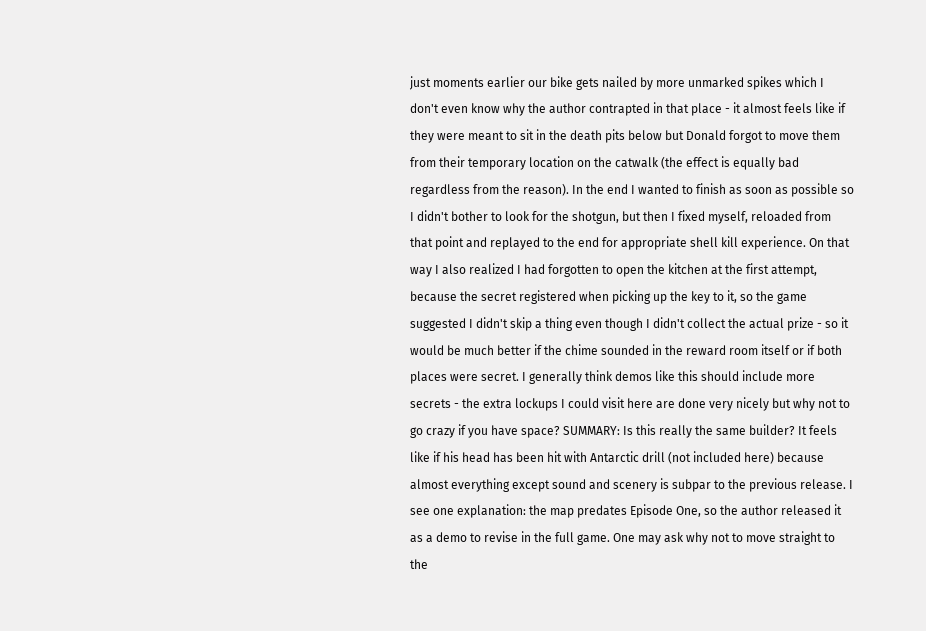just moments earlier our bike gets nailed by more unmarked spikes which I don't even know why the author contrapted in that place - it almost feels like if they were meant to sit in the death pits below but Donald forgot to move them from their temporary location on the catwalk (the effect is equally bad regardless from the reason). In the end I wanted to finish as soon as possible so I didn't bother to look for the shotgun, but then I fixed myself, reloaded from that point and replayed to the end for appropriate shell kill experience. On that way I also realized I had forgotten to open the kitchen at the first attempt, because the secret registered when picking up the key to it, so the game suggested I didn't skip a thing even though I didn't collect the actual prize - so it would be much better if the chime sounded in the reward room itself or if both places were secret. I generally think demos like this should include more secrets - the extra lockups I could visit here are done very nicely but why not to go crazy if you have space? SUMMARY: Is this really the same builder? It feels like if his head has been hit with Antarctic drill (not included here) because almost everything except sound and scenery is subpar to the previous release. I see one explanation: the map predates Episode One, so the author released it as a demo to revise in the full game. One may ask why not to move straight to the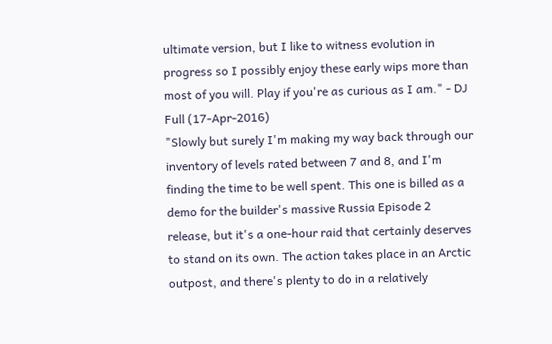ultimate version, but I like to witness evolution in progress so I possibly enjoy these early wips more than most of you will. Play if you're as curious as I am." - DJ Full (17-Apr-2016)
"Slowly but surely I'm making my way back through our inventory of levels rated between 7 and 8, and I'm finding the time to be well spent. This one is billed as a demo for the builder's massive Russia Episode 2 release, but it's a one-hour raid that certainly deserves to stand on its own. The action takes place in an Arctic outpost, and there's plenty to do in a relatively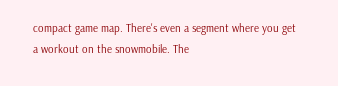compact game map. There's even a segment where you get a workout on the snowmobile. The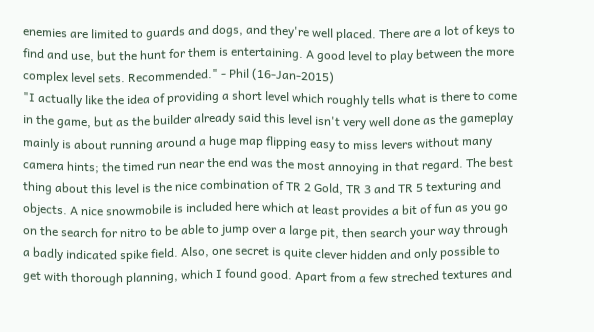enemies are limited to guards and dogs, and they're well placed. There are a lot of keys to find and use, but the hunt for them is entertaining. A good level to play between the more complex level sets. Recommended." - Phil (16-Jan-2015)
"I actually like the idea of providing a short level which roughly tells what is there to come in the game, but as the builder already said this level isn't very well done as the gameplay mainly is about running around a huge map flipping easy to miss levers without many camera hints; the timed run near the end was the most annoying in that regard. The best thing about this level is the nice combination of TR 2 Gold, TR 3 and TR 5 texturing and objects. A nice snowmobile is included here which at least provides a bit of fun as you go on the search for nitro to be able to jump over a large pit, then search your way through a badly indicated spike field. Also, one secret is quite clever hidden and only possible to get with thorough planning, which I found good. Apart from a few streched textures and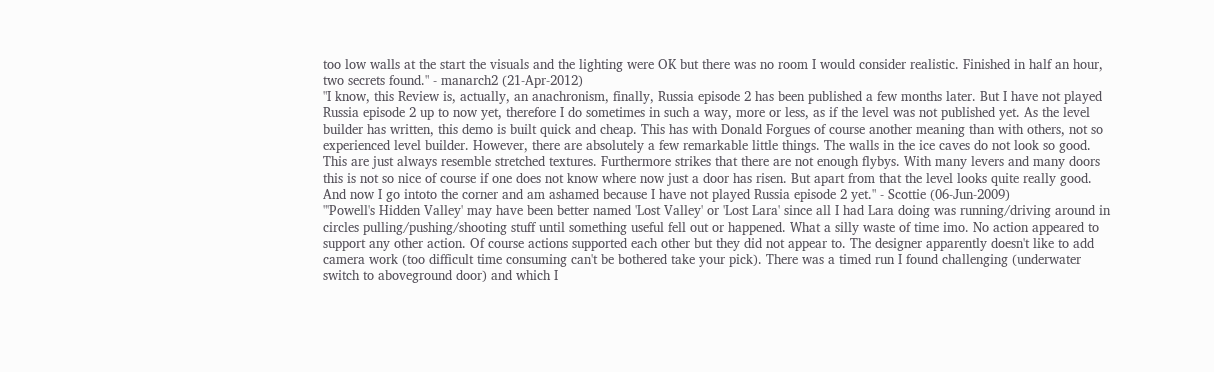too low walls at the start the visuals and the lighting were OK but there was no room I would consider realistic. Finished in half an hour, two secrets found." - manarch2 (21-Apr-2012)
"I know, this Review is, actually, an anachronism, finally, Russia episode 2 has been published a few months later. But I have not played Russia episode 2 up to now yet, therefore I do sometimes in such a way, more or less, as if the level was not published yet. As the level builder has written, this demo is built quick and cheap. This has with Donald Forgues of course another meaning than with others, not so experienced level builder. However, there are absolutely a few remarkable little things. The walls in the ice caves do not look so good. This are just always resemble stretched textures. Furthermore strikes that there are not enough flybys. With many levers and many doors this is not so nice of course if one does not know where now just a door has risen. But apart from that the level looks quite really good. And now I go intoto the corner and am ashamed because I have not played Russia episode 2 yet." - Scottie (06-Jun-2009)
"'Powell's Hidden Valley' may have been better named 'Lost Valley' or 'Lost Lara' since all I had Lara doing was running/driving around in circles pulling/pushing/shooting stuff until something useful fell out or happened. What a silly waste of time imo. No action appeared to support any other action. Of course actions supported each other but they did not appear to. The designer apparently doesn't like to add camera work (too difficult time consuming can't be bothered take your pick). There was a timed run I found challenging (underwater switch to aboveground door) and which I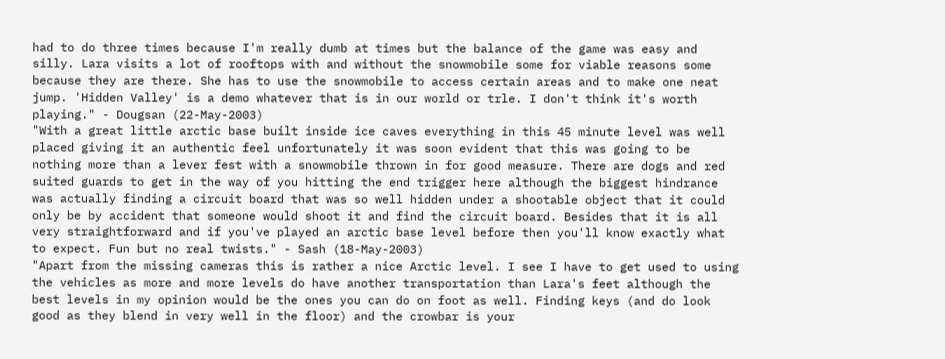had to do three times because I'm really dumb at times but the balance of the game was easy and silly. Lara visits a lot of rooftops with and without the snowmobile some for viable reasons some because they are there. She has to use the snowmobile to access certain areas and to make one neat jump. 'Hidden Valley' is a demo whatever that is in our world or trle. I don't think it's worth playing." - Dougsan (22-May-2003)
"With a great little arctic base built inside ice caves everything in this 45 minute level was well placed giving it an authentic feel unfortunately it was soon evident that this was going to be nothing more than a lever fest with a snowmobile thrown in for good measure. There are dogs and red suited guards to get in the way of you hitting the end trigger here although the biggest hindrance was actually finding a circuit board that was so well hidden under a shootable object that it could only be by accident that someone would shoot it and find the circuit board. Besides that it is all very straightforward and if you've played an arctic base level before then you'll know exactly what to expect. Fun but no real twists." - Sash (18-May-2003)
"Apart from the missing cameras this is rather a nice Arctic level. I see I have to get used to using the vehicles as more and more levels do have another transportation than Lara's feet although the best levels in my opinion would be the ones you can do on foot as well. Finding keys (and do look good as they blend in very well in the floor) and the crowbar is your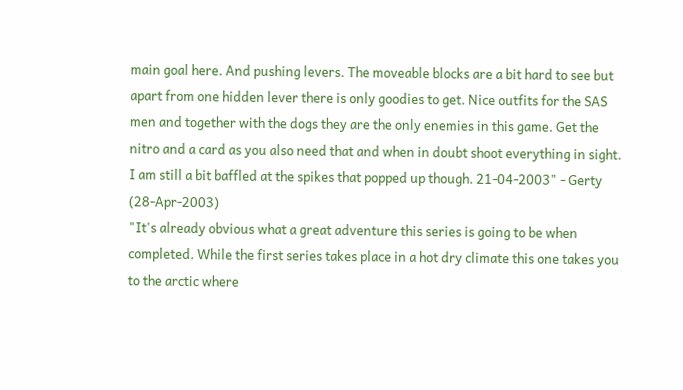main goal here. And pushing levers. The moveable blocks are a bit hard to see but apart from one hidden lever there is only goodies to get. Nice outfits for the SAS men and together with the dogs they are the only enemies in this game. Get the nitro and a card as you also need that and when in doubt shoot everything in sight. I am still a bit baffled at the spikes that popped up though. 21-04-2003" - Gerty (28-Apr-2003)
"It's already obvious what a great adventure this series is going to be when completed. While the first series takes place in a hot dry climate this one takes you to the arctic where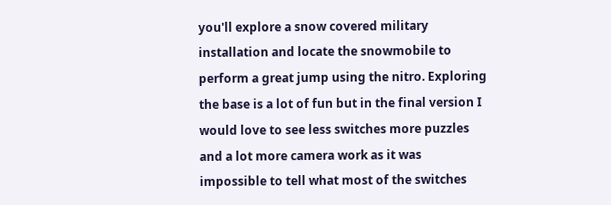you'll explore a snow covered military installation and locate the snowmobile to perform a great jump using the nitro. Exploring the base is a lot of fun but in the final version I would love to see less switches more puzzles and a lot more camera work as it was impossible to tell what most of the switches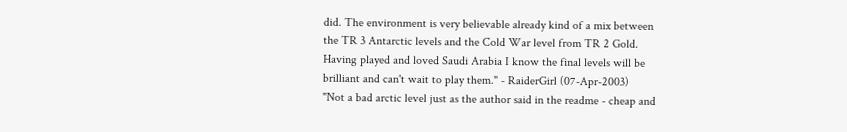did. The environment is very believable already kind of a mix between the TR 3 Antarctic levels and the Cold War level from TR 2 Gold. Having played and loved Saudi Arabia I know the final levels will be brilliant and can't wait to play them." - RaiderGirl (07-Apr-2003)
"Not a bad arctic level just as the author said in the readme - cheap and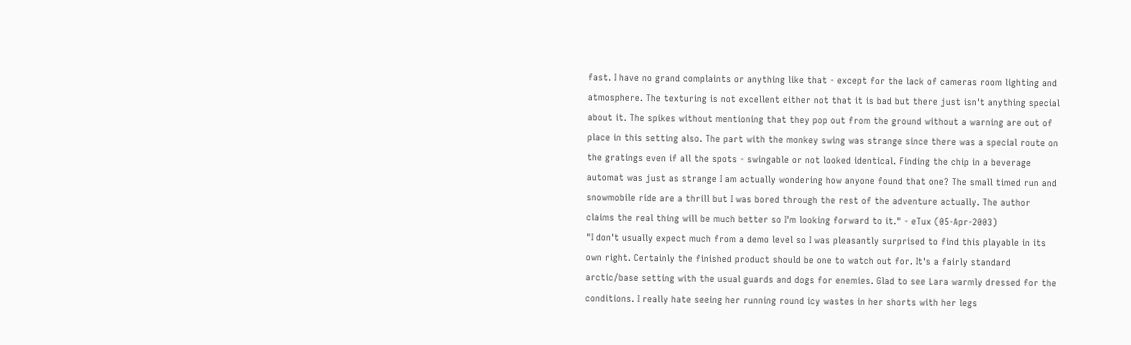fast. I have no grand complaints or anything like that - except for the lack of cameras room lighting and atmosphere. The texturing is not excellent either not that it is bad but there just isn't anything special about it. The spikes without mentioning that they pop out from the ground without a warning are out of place in this setting also. The part with the monkey swing was strange since there was a special route on the gratings even if all the spots - swingable or not looked identical. Finding the chip in a beverage automat was just as strange I am actually wondering how anyone found that one? The small timed run and snowmobile ride are a thrill but I was bored through the rest of the adventure actually. The author claims the real thing will be much better so I'm looking forward to it." - eTux (05-Apr-2003)
"I don't usually expect much from a demo level so I was pleasantly surprised to find this playable in its own right. Certainly the finished product should be one to watch out for. It's a fairly standard arctic/base setting with the usual guards and dogs for enemies. Glad to see Lara warmly dressed for the conditions. I really hate seeing her running round icy wastes in her shorts with her legs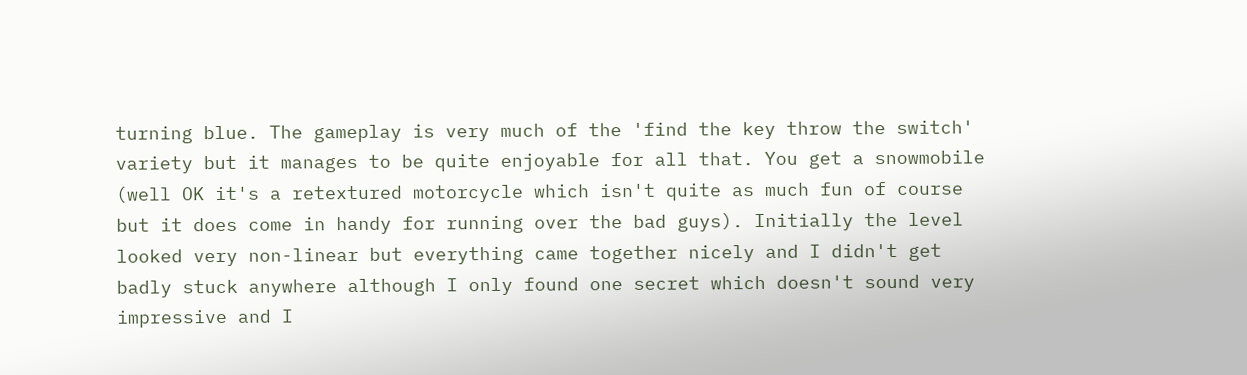turning blue. The gameplay is very much of the 'find the key throw the switch' variety but it manages to be quite enjoyable for all that. You get a snowmobile (well OK it's a retextured motorcycle which isn't quite as much fun of course but it does come in handy for running over the bad guys). Initially the level looked very non-linear but everything came together nicely and I didn't get badly stuck anywhere although I only found one secret which doesn't sound very impressive and I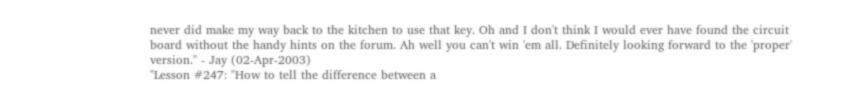never did make my way back to the kitchen to use that key. Oh and I don't think I would ever have found the circuit board without the handy hints on the forum. Ah well you can't win 'em all. Definitely looking forward to the 'proper' version." - Jay (02-Apr-2003)
"Lesson #247: "How to tell the difference between a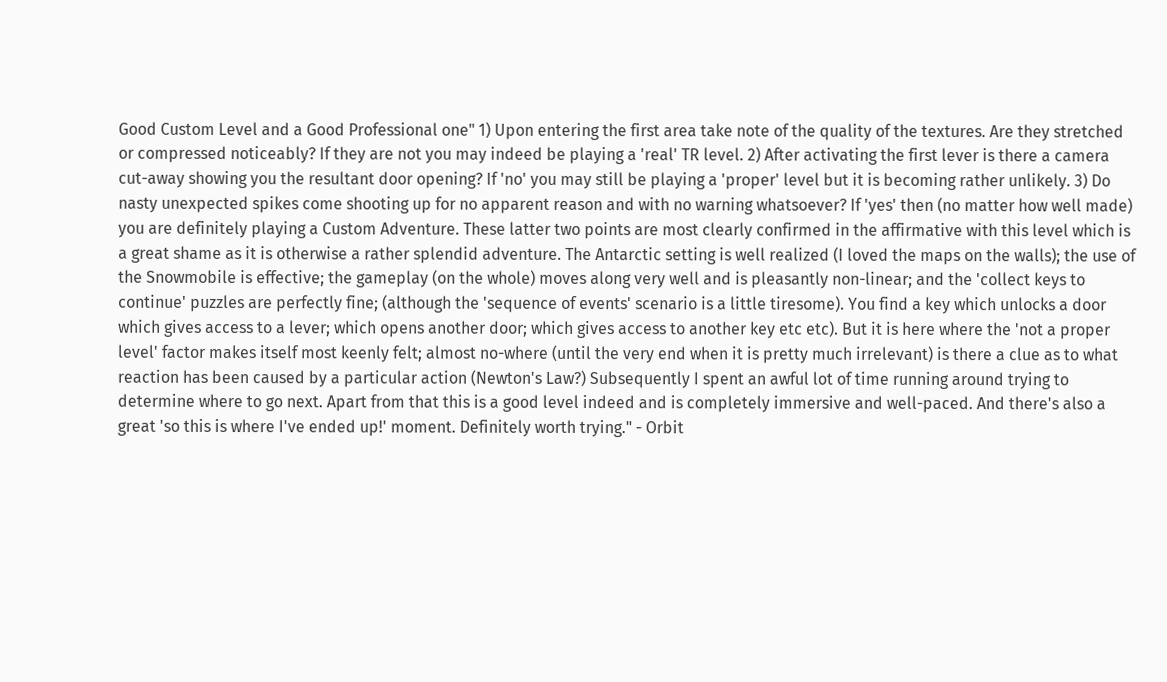Good Custom Level and a Good Professional one" 1) Upon entering the first area take note of the quality of the textures. Are they stretched or compressed noticeably? If they are not you may indeed be playing a 'real' TR level. 2) After activating the first lever is there a camera cut-away showing you the resultant door opening? If 'no' you may still be playing a 'proper' level but it is becoming rather unlikely. 3) Do nasty unexpected spikes come shooting up for no apparent reason and with no warning whatsoever? If 'yes' then (no matter how well made) you are definitely playing a Custom Adventure. These latter two points are most clearly confirmed in the affirmative with this level which is a great shame as it is otherwise a rather splendid adventure. The Antarctic setting is well realized (I loved the maps on the walls); the use of the Snowmobile is effective; the gameplay (on the whole) moves along very well and is pleasantly non-linear; and the 'collect keys to continue' puzzles are perfectly fine; (although the 'sequence of events' scenario is a little tiresome). You find a key which unlocks a door which gives access to a lever; which opens another door; which gives access to another key etc etc). But it is here where the 'not a proper level' factor makes itself most keenly felt; almost no-where (until the very end when it is pretty much irrelevant) is there a clue as to what reaction has been caused by a particular action (Newton's Law?) Subsequently I spent an awful lot of time running around trying to determine where to go next. Apart from that this is a good level indeed and is completely immersive and well-paced. And there's also a great 'so this is where I've ended up!' moment. Definitely worth trying." - Orbit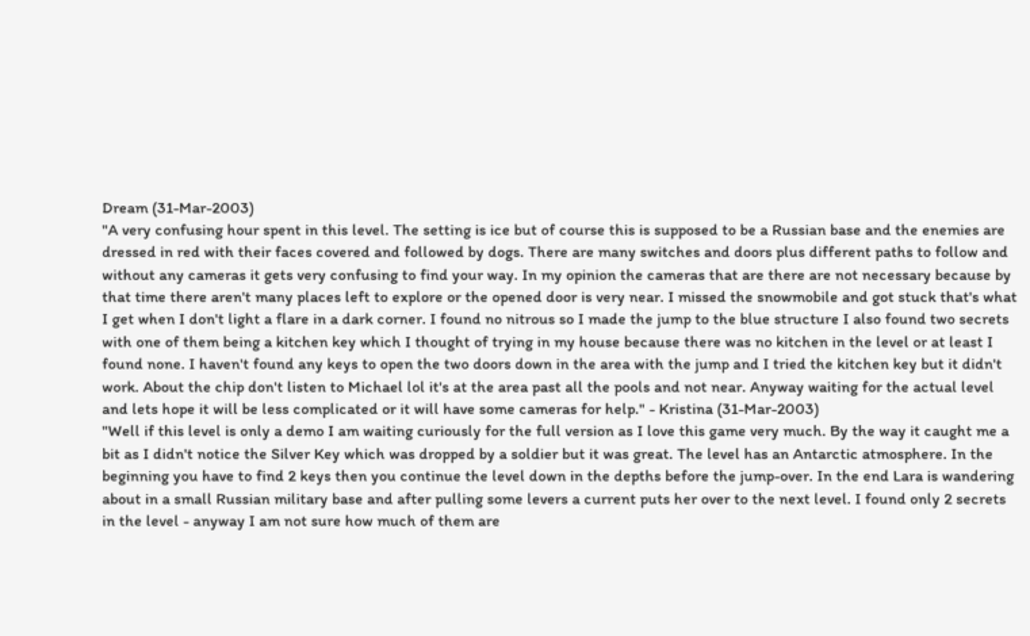Dream (31-Mar-2003)
"A very confusing hour spent in this level. The setting is ice but of course this is supposed to be a Russian base and the enemies are dressed in red with their faces covered and followed by dogs. There are many switches and doors plus different paths to follow and without any cameras it gets very confusing to find your way. In my opinion the cameras that are there are not necessary because by that time there aren't many places left to explore or the opened door is very near. I missed the snowmobile and got stuck that's what I get when I don't light a flare in a dark corner. I found no nitrous so I made the jump to the blue structure I also found two secrets with one of them being a kitchen key which I thought of trying in my house because there was no kitchen in the level or at least I found none. I haven't found any keys to open the two doors down in the area with the jump and I tried the kitchen key but it didn't work. About the chip don't listen to Michael lol it's at the area past all the pools and not near. Anyway waiting for the actual level and lets hope it will be less complicated or it will have some cameras for help." - Kristina (31-Mar-2003)
"Well if this level is only a demo I am waiting curiously for the full version as I love this game very much. By the way it caught me a bit as I didn't notice the Silver Key which was dropped by a soldier but it was great. The level has an Antarctic atmosphere. In the beginning you have to find 2 keys then you continue the level down in the depths before the jump-over. In the end Lara is wandering about in a small Russian military base and after pulling some levers a current puts her over to the next level. I found only 2 secrets in the level - anyway I am not sure how much of them are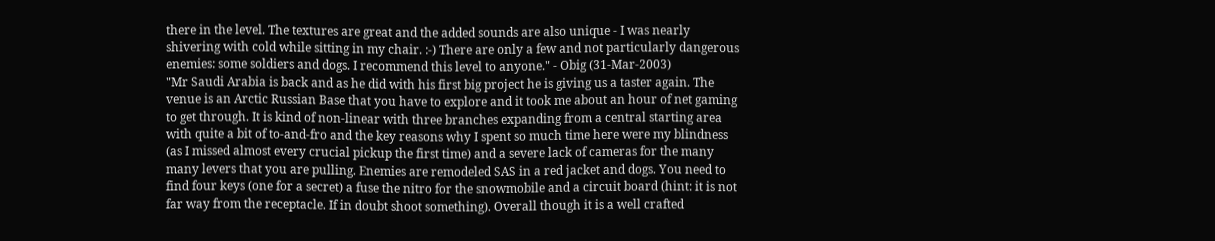there in the level. The textures are great and the added sounds are also unique - I was nearly shivering with cold while sitting in my chair. :-) There are only a few and not particularly dangerous enemies: some soldiers and dogs. I recommend this level to anyone." - Obig (31-Mar-2003)
"Mr Saudi Arabia is back and as he did with his first big project he is giving us a taster again. The venue is an Arctic Russian Base that you have to explore and it took me about an hour of net gaming to get through. It is kind of non-linear with three branches expanding from a central starting area with quite a bit of to-and-fro and the key reasons why I spent so much time here were my blindness (as I missed almost every crucial pickup the first time) and a severe lack of cameras for the many many levers that you are pulling. Enemies are remodeled SAS in a red jacket and dogs. You need to find four keys (one for a secret) a fuse the nitro for the snowmobile and a circuit board (hint: it is not far way from the receptacle. If in doubt shoot something). Overall though it is a well crafted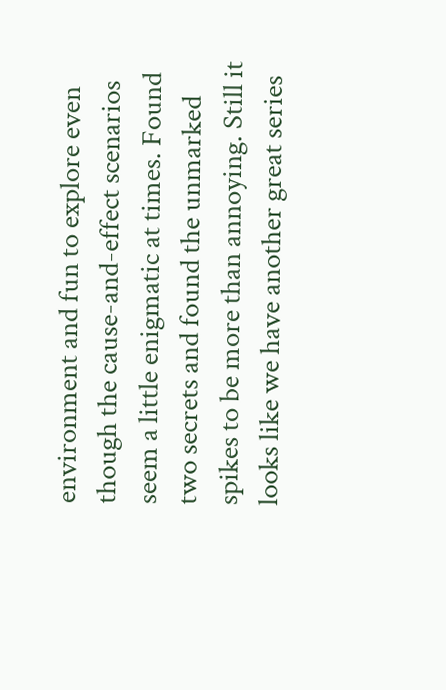environment and fun to explore even though the cause-and-effect scenarios seem a little enigmatic at times. Found two secrets and found the unmarked spikes to be more than annoying. Still it looks like we have another great series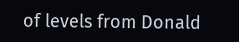of levels from Donald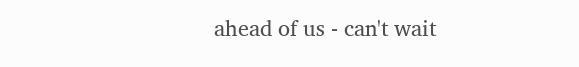ahead of us - can't wait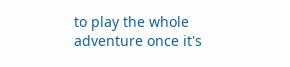to play the whole adventure once it's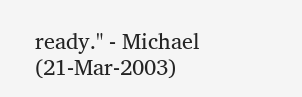ready." - Michael (21-Mar-2003)